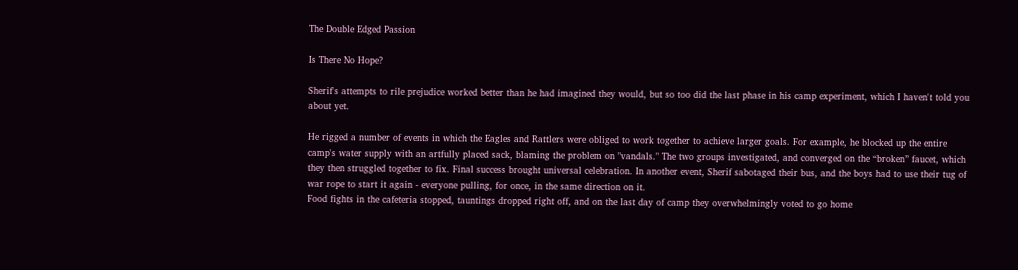The Double Edged Passion

Is There No Hope?

Sherif's attempts to rile prejudice worked better than he had imagined they would, but so too did the last phase in his camp experiment, which I haven't told you about yet.

He rigged a number of events in which the Eagles and Rattlers were obliged to work together to achieve larger goals. For example, he blocked up the entire camp's water supply with an artfully placed sack, blaming the problem on "vandals." The two groups investigated, and converged on the “broken” faucet, which they then struggled together to fix. Final success brought universal celebration. In another event, Sherif sabotaged their bus, and the boys had to use their tug of war rope to start it again - everyone pulling, for once, in the same direction on it.
Food fights in the cafeteria stopped, tauntings dropped right off, and on the last day of camp they overwhelmingly voted to go home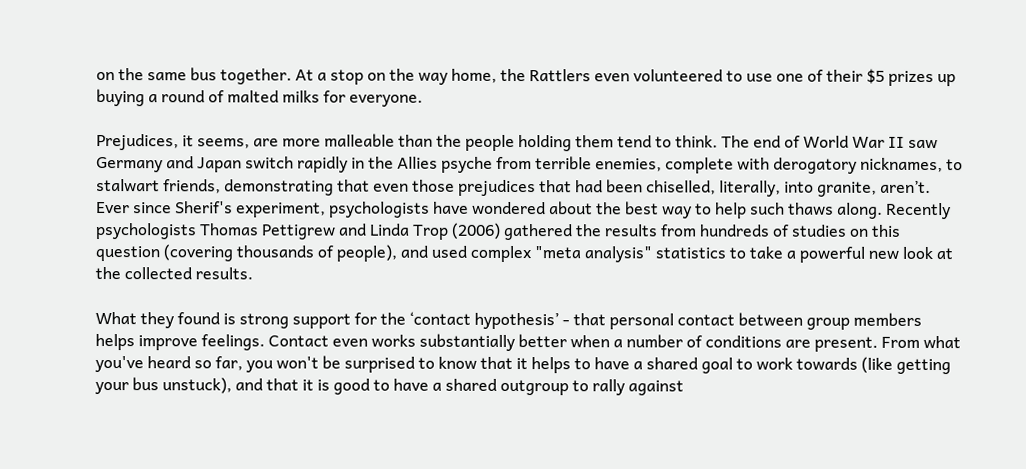on the same bus together. At a stop on the way home, the Rattlers even volunteered to use one of their $5 prizes up buying a round of malted milks for everyone.

Prejudices, it seems, are more malleable than the people holding them tend to think. The end of World War II saw Germany and Japan switch rapidly in the Allies psyche from terrible enemies, complete with derogatory nicknames, to stalwart friends, demonstrating that even those prejudices that had been chiselled, literally, into granite, aren’t. Ever since Sherif's experiment, psychologists have wondered about the best way to help such thaws along. Recently psychologists Thomas Pettigrew and Linda Trop (2006) gathered the results from hundreds of studies on this question (covering thousands of people), and used complex "meta analysis" statistics to take a powerful new look at the collected results.

What they found is strong support for the ‘contact hypothesis’ - that personal contact between group members helps improve feelings. Contact even works substantially better when a number of conditions are present. From what you've heard so far, you won't be surprised to know that it helps to have a shared goal to work towards (like getting your bus unstuck), and that it is good to have a shared outgroup to rally against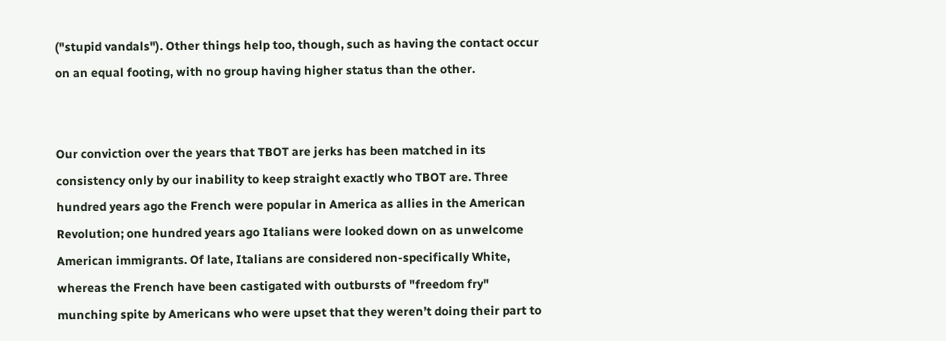("stupid vandals"). Other things help too, though, such as having the contact occur on an equal footing, with no group having higher status than the other.


Our conviction over the years that TBOT are jerks has been matched in its consistency only by our inability to keep straight exactly who TBOT are. Three hundred years ago the French were popular in America as allies in the American Revolution; one hundred years ago Italians were looked down on as unwelcome American immigrants. Of late, Italians are considered non-specifically White, whereas the French have been castigated with outbursts of "freedom fry" munching spite by Americans who were upset that they weren’t doing their part to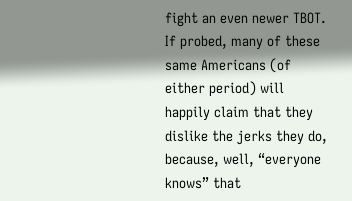fight an even newer TBOT. If probed, many of these same Americans (of either period) will happily claim that they dislike the jerks they do, because, well, “everyone knows” that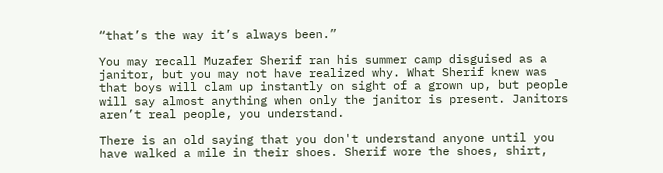“that’s the way it’s always been.”

You may recall Muzafer Sherif ran his summer camp disguised as a janitor, but you may not have realized why. What Sherif knew was that boys will clam up instantly on sight of a grown up, but people will say almost anything when only the janitor is present. Janitors aren’t real people, you understand.

There is an old saying that you don't understand anyone until you have walked a mile in their shoes. Sherif wore the shoes, shirt,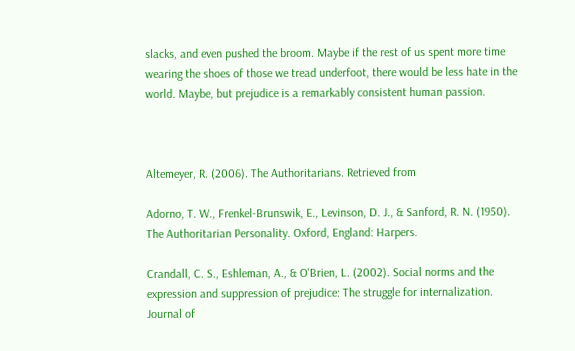slacks, and even pushed the broom. Maybe if the rest of us spent more time wearing the shoes of those we tread underfoot, there would be less hate in the world. Maybe, but prejudice is a remarkably consistent human passion.



Altemeyer, R. (2006). The Authoritarians. Retrieved from

Adorno, T. W., Frenkel-Brunswik, E., Levinson, D. J., & Sanford, R. N. (1950). The Authoritarian Personality. Oxford, England: Harpers.

Crandall, C. S., Eshleman, A., & O'Brien, L. (2002). Social norms and the expression and suppression of prejudice: The struggle for internalization. Journal of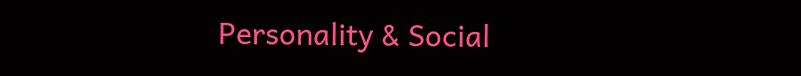Personality & Social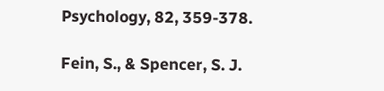Psychology, 82, 359-378.

Fein, S., & Spencer, S. J.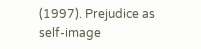(1997). Prejudice as self-image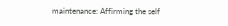maintenance: Affirming the self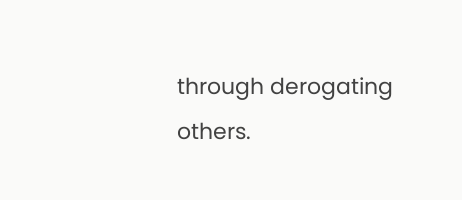through derogating others.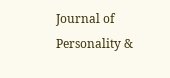Journal of Personality &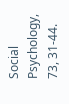Social Psychology, 73, 31-44.